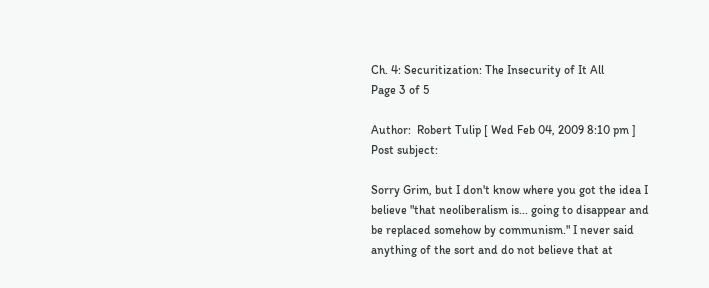Ch. 4: Securitization: The Insecurity of It All
Page 3 of 5

Author:  Robert Tulip [ Wed Feb 04, 2009 8:10 pm ]
Post subject:

Sorry Grim, but I don't know where you got the idea I believe "that neoliberalism is... going to disappear and be replaced somehow by communism." I never said anything of the sort and do not believe that at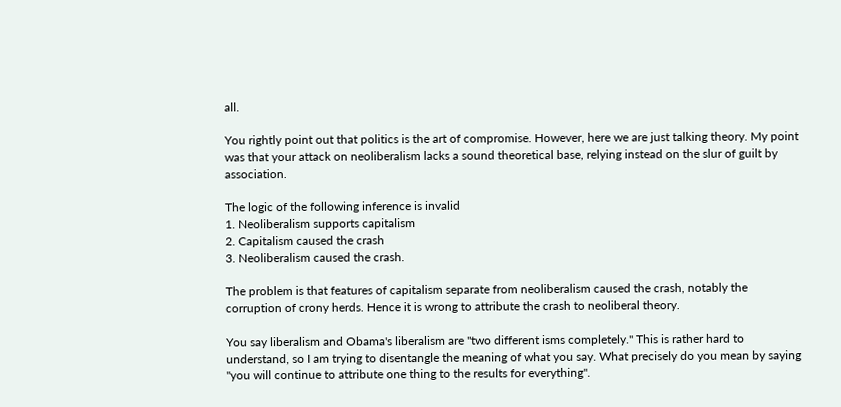all.

You rightly point out that politics is the art of compromise. However, here we are just talking theory. My point was that your attack on neoliberalism lacks a sound theoretical base, relying instead on the slur of guilt by association.

The logic of the following inference is invalid
1. Neoliberalism supports capitalism
2. Capitalism caused the crash
3. Neoliberalism caused the crash.

The problem is that features of capitalism separate from neoliberalism caused the crash, notably the corruption of crony herds. Hence it is wrong to attribute the crash to neoliberal theory.

You say liberalism and Obama's liberalism are "two different isms completely." This is rather hard to understand, so I am trying to disentangle the meaning of what you say. What precisely do you mean by saying "you will continue to attribute one thing to the results for everything".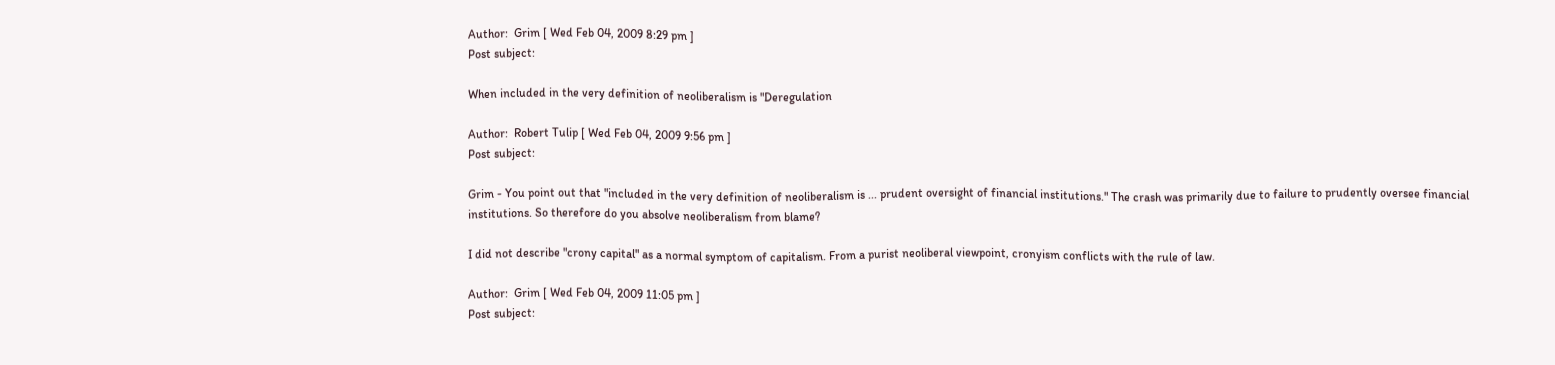Author:  Grim [ Wed Feb 04, 2009 8:29 pm ]
Post subject:

When included in the very definition of neoliberalism is "Deregulation

Author:  Robert Tulip [ Wed Feb 04, 2009 9:56 pm ]
Post subject:

Grim - You point out that "included in the very definition of neoliberalism is ... prudent oversight of financial institutions." The crash was primarily due to failure to prudently oversee financial institutions. So therefore do you absolve neoliberalism from blame?

I did not describe "crony capital" as a normal symptom of capitalism. From a purist neoliberal viewpoint, cronyism conflicts with the rule of law.

Author:  Grim [ Wed Feb 04, 2009 11:05 pm ]
Post subject: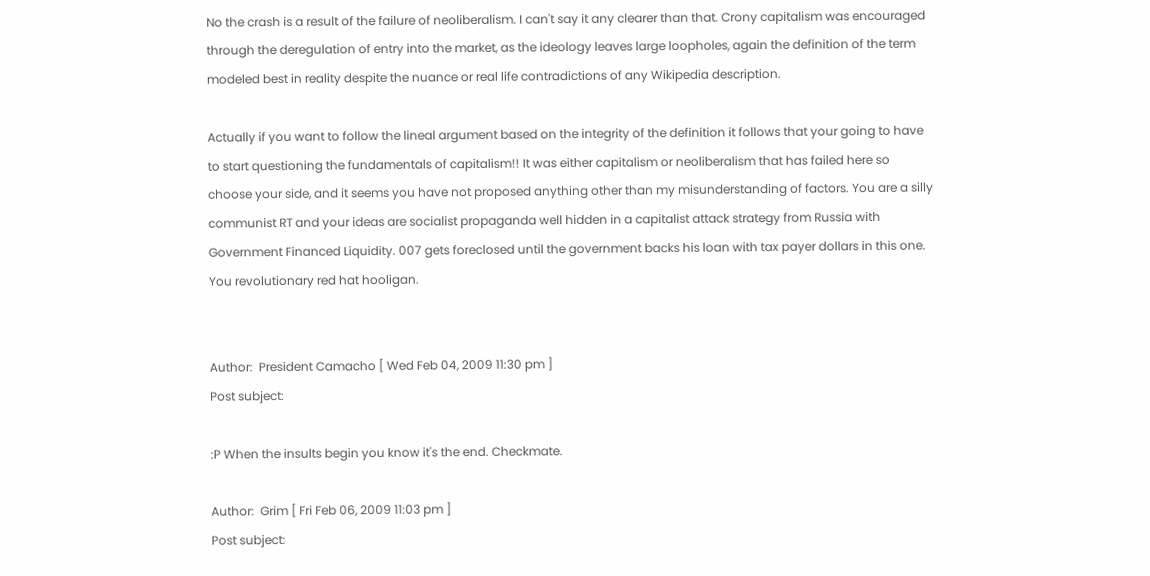No the crash is a result of the failure of neoliberalism. I can't say it any clearer than that. Crony capitalism was encouraged through the deregulation of entry into the market, as the ideology leaves large loopholes, again the definition of the term modeled best in reality despite the nuance or real life contradictions of any Wikipedia description.

Actually if you want to follow the lineal argument based on the integrity of the definition it follows that your going to have to start questioning the fundamentals of capitalism!! It was either capitalism or neoliberalism that has failed here so choose your side, and it seems you have not proposed anything other than my misunderstanding of factors. You are a silly communist RT and your ideas are socialist propaganda well hidden in a capitalist attack strategy from Russia with Government Financed Liquidity. 007 gets foreclosed until the government backs his loan with tax payer dollars in this one. You revolutionary red hat hooligan.


Author:  President Camacho [ Wed Feb 04, 2009 11:30 pm ]
Post subject:

:P When the insults begin you know it's the end. Checkmate.

Author:  Grim [ Fri Feb 06, 2009 11:03 pm ]
Post subject: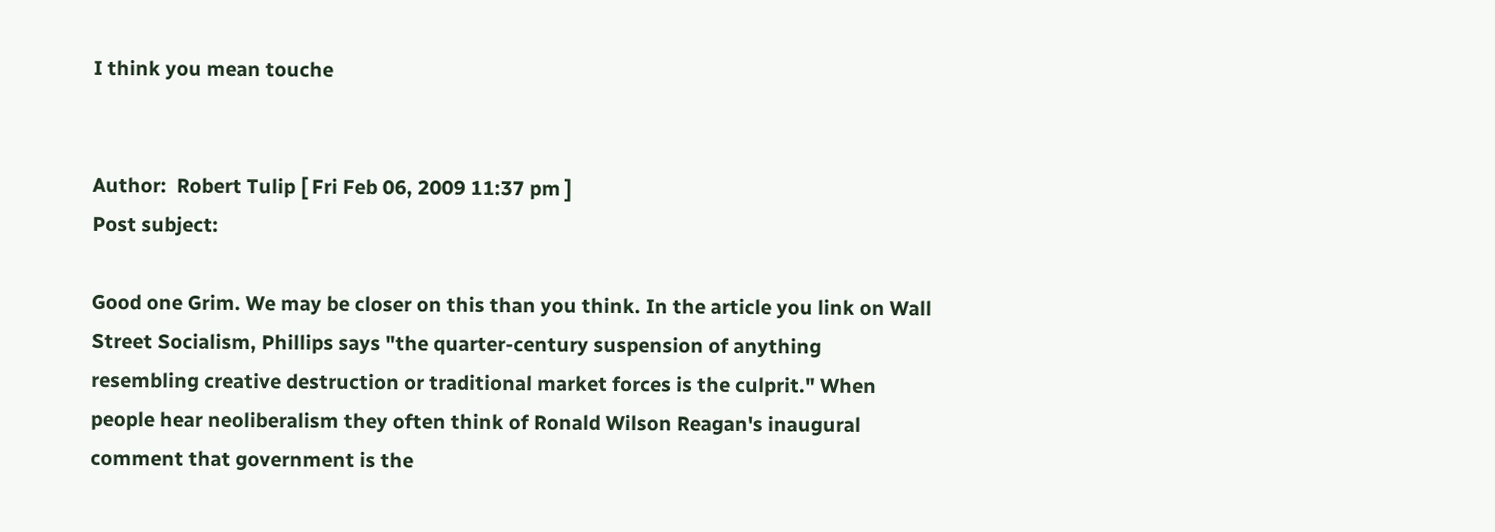I think you mean touche


Author:  Robert Tulip [ Fri Feb 06, 2009 11:37 pm ]
Post subject:

Good one Grim. We may be closer on this than you think. In the article you link on Wall Street Socialism, Phillips says "the quarter-century suspension of anything resembling creative destruction or traditional market forces is the culprit." When people hear neoliberalism they often think of Ronald Wilson Reagan's inaugural comment that government is the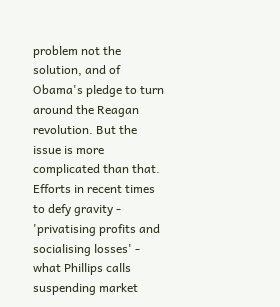problem not the solution, and of Obama's pledge to turn around the Reagan revolution. But the issue is more complicated than that. Efforts in recent times to defy gravity - 'privatising profits and socialising losses' - what Phillips calls suspending market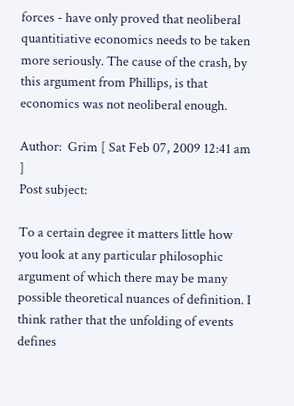forces - have only proved that neoliberal quantitiative economics needs to be taken more seriously. The cause of the crash, by this argument from Phillips, is that economics was not neoliberal enough.

Author:  Grim [ Sat Feb 07, 2009 12:41 am ]
Post subject:

To a certain degree it matters little how you look at any particular philosophic argument of which there may be many possible theoretical nuances of definition. I think rather that the unfolding of events defines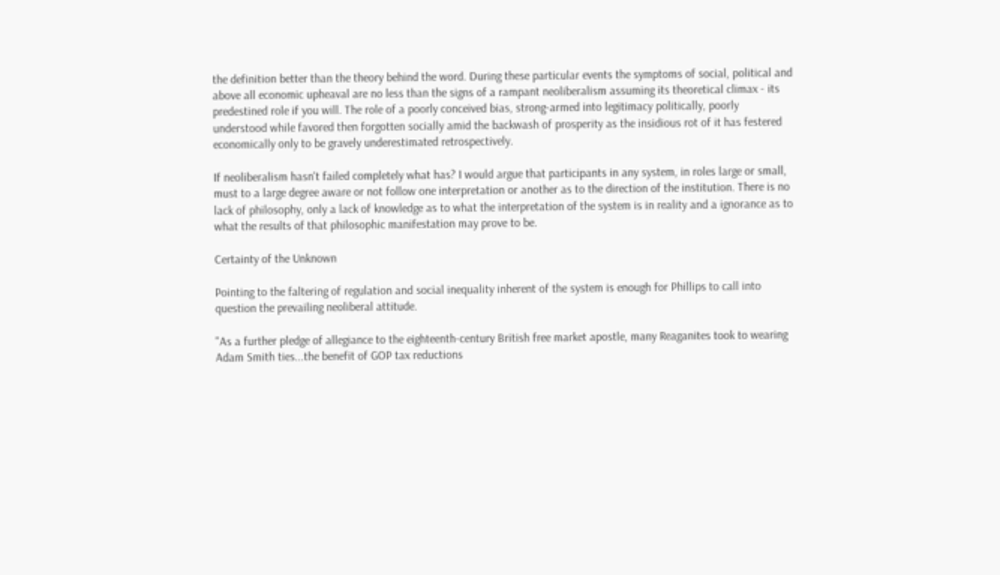the definition better than the theory behind the word. During these particular events the symptoms of social, political and above all economic upheaval are no less than the signs of a rampant neoliberalism assuming its theoretical climax - its predestined role if you will. The role of a poorly conceived bias, strong-armed into legitimacy politically, poorly understood while favored then forgotten socially amid the backwash of prosperity as the insidious rot of it has festered economically only to be gravely underestimated retrospectively.

If neoliberalism hasn't failed completely what has? I would argue that participants in any system, in roles large or small, must to a large degree aware or not follow one interpretation or another as to the direction of the institution. There is no lack of philosophy, only a lack of knowledge as to what the interpretation of the system is in reality and a ignorance as to what the results of that philosophic manifestation may prove to be.

Certainty of the Unknown

Pointing to the faltering of regulation and social inequality inherent of the system is enough for Phillips to call into question the prevailing neoliberal attitude.

"As a further pledge of allegiance to the eighteenth-century British free market apostle, many Reaganites took to wearing Adam Smith ties...the benefit of GOP tax reductions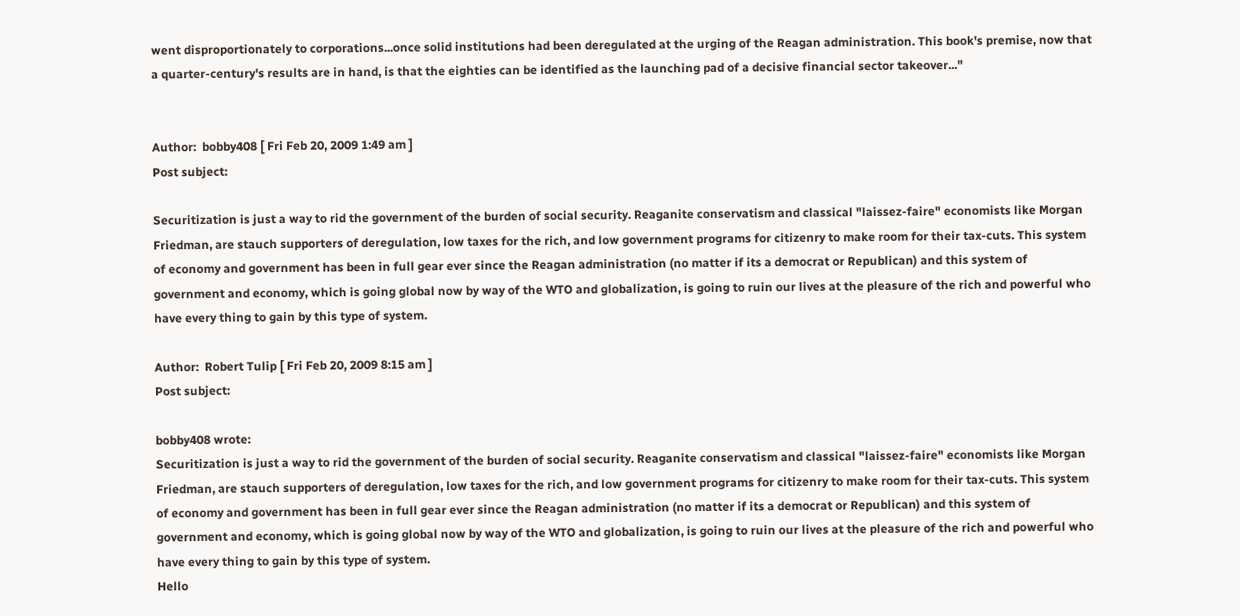went disproportionately to corporations...once solid institutions had been deregulated at the urging of the Reagan administration. This book's premise, now that a quarter-century's results are in hand, is that the eighties can be identified as the launching pad of a decisive financial sector takeover..."


Author:  bobby408 [ Fri Feb 20, 2009 1:49 am ]
Post subject:

Securitization is just a way to rid the government of the burden of social security. Reaganite conservatism and classical "laissez-faire" economists like Morgan Friedman, are stauch supporters of deregulation, low taxes for the rich, and low government programs for citizenry to make room for their tax-cuts. This system of economy and government has been in full gear ever since the Reagan administration (no matter if its a democrat or Republican) and this system of government and economy, which is going global now by way of the WTO and globalization, is going to ruin our lives at the pleasure of the rich and powerful who have every thing to gain by this type of system.

Author:  Robert Tulip [ Fri Feb 20, 2009 8:15 am ]
Post subject:

bobby408 wrote:
Securitization is just a way to rid the government of the burden of social security. Reaganite conservatism and classical "laissez-faire" economists like Morgan Friedman, are stauch supporters of deregulation, low taxes for the rich, and low government programs for citizenry to make room for their tax-cuts. This system of economy and government has been in full gear ever since the Reagan administration (no matter if its a democrat or Republican) and this system of government and economy, which is going global now by way of the WTO and globalization, is going to ruin our lives at the pleasure of the rich and powerful who have every thing to gain by this type of system.
Hello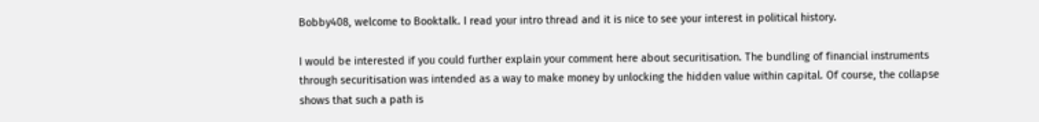Bobby408, welcome to Booktalk. I read your intro thread and it is nice to see your interest in political history.

I would be interested if you could further explain your comment here about securitisation. The bundling of financial instruments through securitisation was intended as a way to make money by unlocking the hidden value within capital. Of course, the collapse shows that such a path is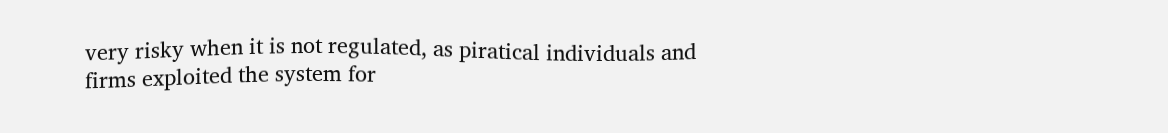very risky when it is not regulated, as piratical individuals and firms exploited the system for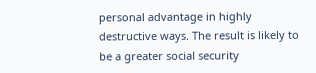personal advantage in highly destructive ways. The result is likely to be a greater social security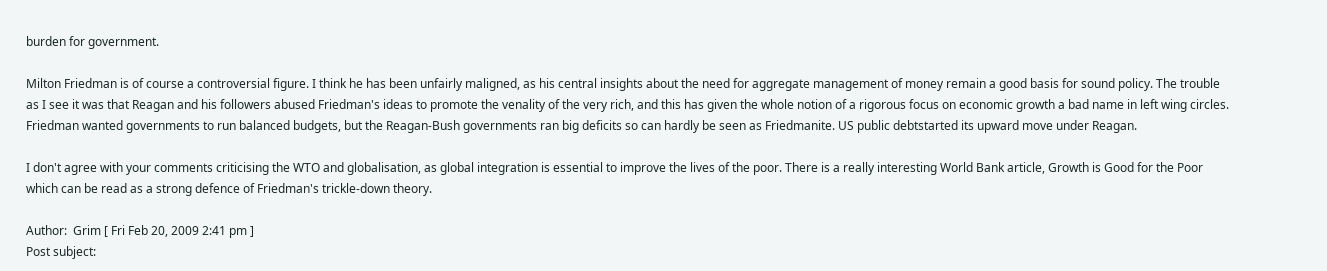burden for government.

Milton Friedman is of course a controversial figure. I think he has been unfairly maligned, as his central insights about the need for aggregate management of money remain a good basis for sound policy. The trouble as I see it was that Reagan and his followers abused Friedman's ideas to promote the venality of the very rich, and this has given the whole notion of a rigorous focus on economic growth a bad name in left wing circles. Friedman wanted governments to run balanced budgets, but the Reagan-Bush governments ran big deficits so can hardly be seen as Friedmanite. US public debtstarted its upward move under Reagan.

I don't agree with your comments criticising the WTO and globalisation, as global integration is essential to improve the lives of the poor. There is a really interesting World Bank article, Growth is Good for the Poor which can be read as a strong defence of Friedman's trickle-down theory.

Author:  Grim [ Fri Feb 20, 2009 2:41 pm ]
Post subject: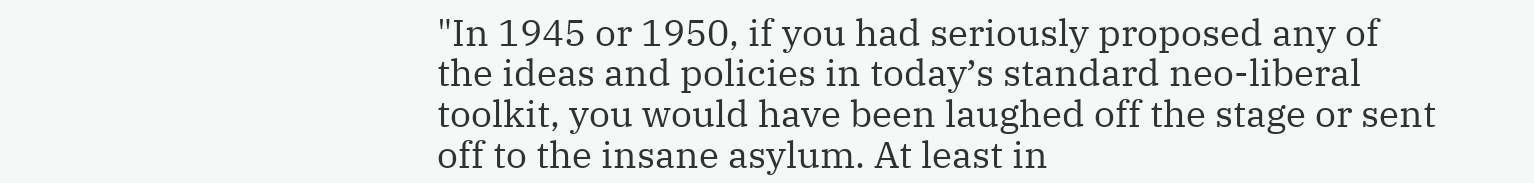"In 1945 or 1950, if you had seriously proposed any of the ideas and policies in today’s standard neo-liberal toolkit, you would have been laughed off the stage or sent off to the insane asylum. At least in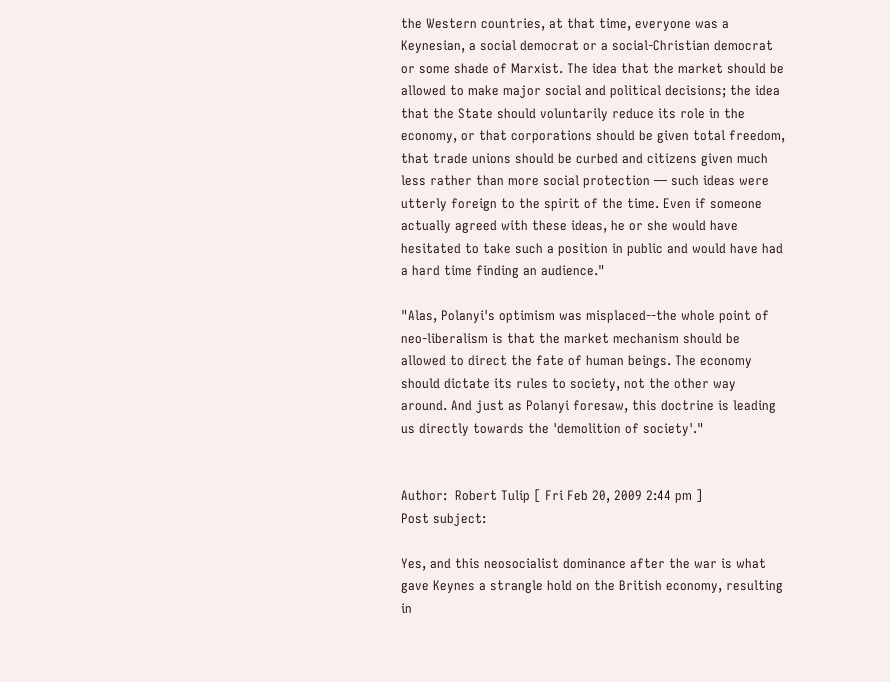the Western countries, at that time, everyone was a Keynesian, a social democrat or a social-Christian democrat or some shade of Marxist. The idea that the market should be allowed to make major social and political decisions; the idea that the State should voluntarily reduce its role in the economy, or that corporations should be given total freedom, that trade unions should be curbed and citizens given much less rather than more social protection — such ideas were utterly foreign to the spirit of the time. Even if someone actually agreed with these ideas, he or she would have hesitated to take such a position in public and would have had a hard time finding an audience."

"Alas, Polanyi's optimism was misplaced--the whole point of neo-liberalism is that the market mechanism should be allowed to direct the fate of human beings. The economy should dictate its rules to society, not the other way around. And just as Polanyi foresaw, this doctrine is leading us directly towards the 'demolition of society'."


Author:  Robert Tulip [ Fri Feb 20, 2009 2:44 pm ]
Post subject:

Yes, and this neosocialist dominance after the war is what gave Keynes a strangle hold on the British economy, resulting in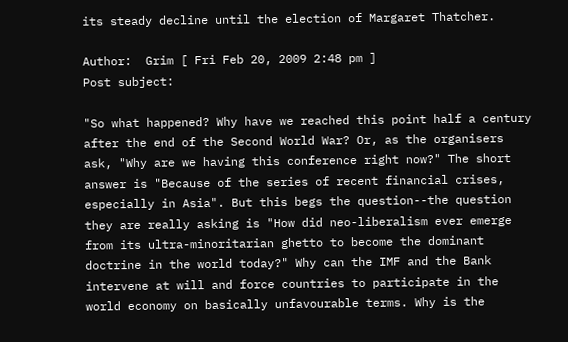its steady decline until the election of Margaret Thatcher.

Author:  Grim [ Fri Feb 20, 2009 2:48 pm ]
Post subject:

"So what happened? Why have we reached this point half a century after the end of the Second World War? Or, as the organisers ask, "Why are we having this conference right now?" The short answer is "Because of the series of recent financial crises, especially in Asia". But this begs the question--the question they are really asking is "How did neo-liberalism ever emerge from its ultra-minoritarian ghetto to become the dominant doctrine in the world today?" Why can the IMF and the Bank intervene at will and force countries to participate in the world economy on basically unfavourable terms. Why is the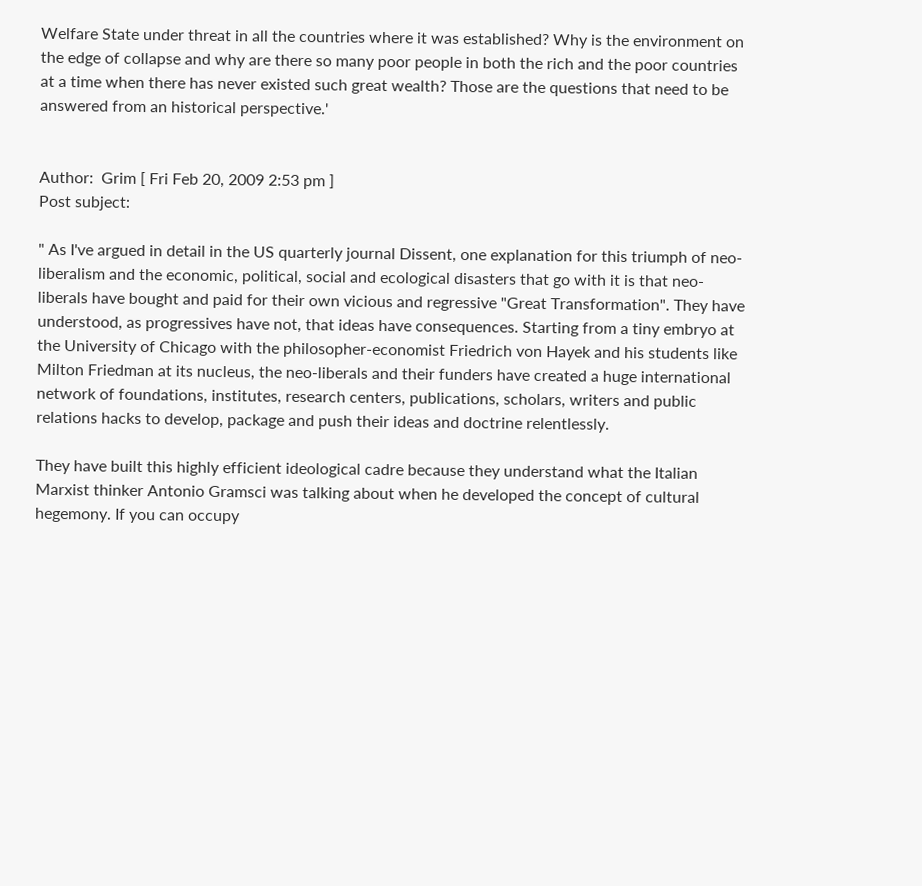Welfare State under threat in all the countries where it was established? Why is the environment on the edge of collapse and why are there so many poor people in both the rich and the poor countries at a time when there has never existed such great wealth? Those are the questions that need to be answered from an historical perspective.'


Author:  Grim [ Fri Feb 20, 2009 2:53 pm ]
Post subject:

" As I've argued in detail in the US quarterly journal Dissent, one explanation for this triumph of neo-liberalism and the economic, political, social and ecological disasters that go with it is that neo-liberals have bought and paid for their own vicious and regressive "Great Transformation". They have understood, as progressives have not, that ideas have consequences. Starting from a tiny embryo at the University of Chicago with the philosopher-economist Friedrich von Hayek and his students like Milton Friedman at its nucleus, the neo-liberals and their funders have created a huge international network of foundations, institutes, research centers, publications, scholars, writers and public relations hacks to develop, package and push their ideas and doctrine relentlessly.

They have built this highly efficient ideological cadre because they understand what the Italian Marxist thinker Antonio Gramsci was talking about when he developed the concept of cultural hegemony. If you can occupy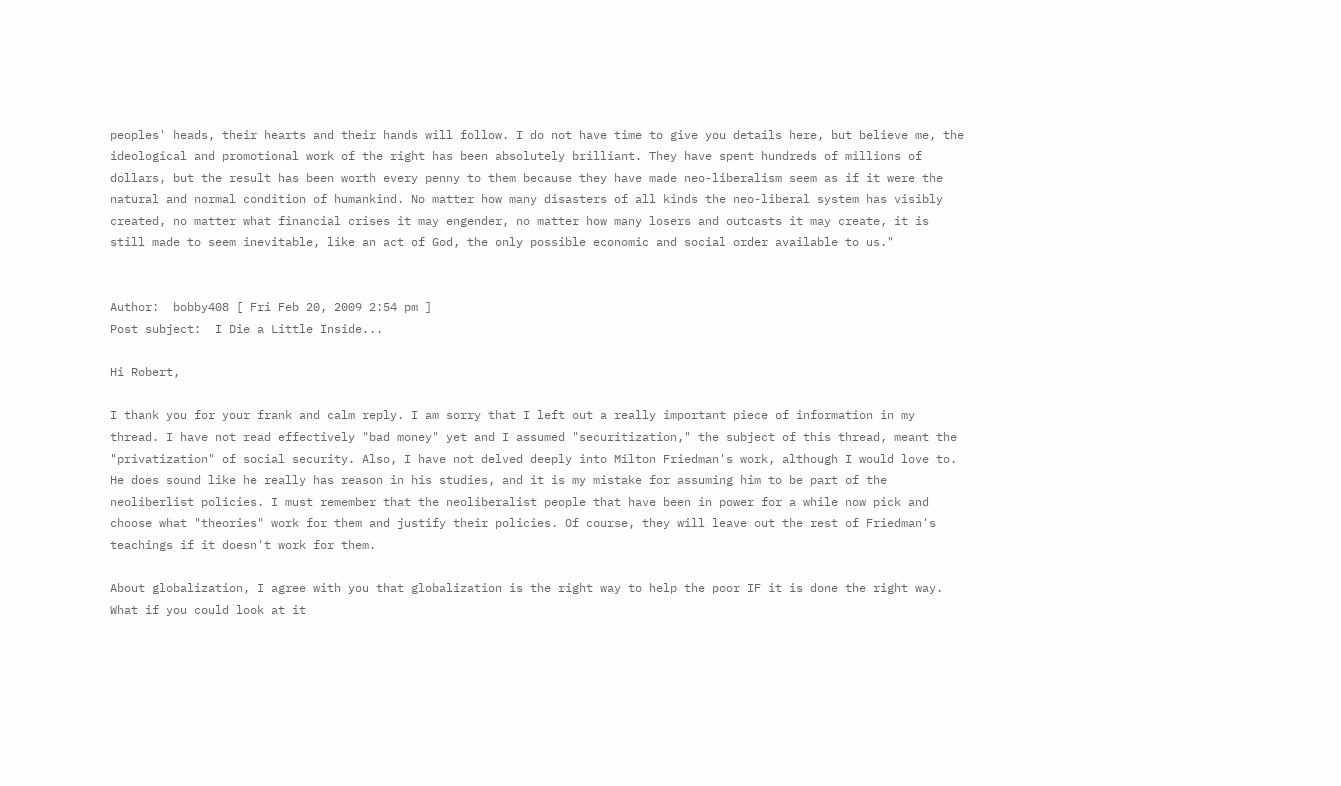peoples' heads, their hearts and their hands will follow. I do not have time to give you details here, but believe me, the ideological and promotional work of the right has been absolutely brilliant. They have spent hundreds of millions of dollars, but the result has been worth every penny to them because they have made neo-liberalism seem as if it were the natural and normal condition of humankind. No matter how many disasters of all kinds the neo-liberal system has visibly created, no matter what financial crises it may engender, no matter how many losers and outcasts it may create, it is still made to seem inevitable, like an act of God, the only possible economic and social order available to us."


Author:  bobby408 [ Fri Feb 20, 2009 2:54 pm ]
Post subject:  I Die a Little Inside...

Hi Robert,

I thank you for your frank and calm reply. I am sorry that I left out a really important piece of information in my thread. I have not read effectively "bad money" yet and I assumed "securitization," the subject of this thread, meant the "privatization" of social security. Also, I have not delved deeply into Milton Friedman's work, although I would love to. He does sound like he really has reason in his studies, and it is my mistake for assuming him to be part of the neoliberlist policies. I must remember that the neoliberalist people that have been in power for a while now pick and choose what "theories" work for them and justify their policies. Of course, they will leave out the rest of Friedman's teachings if it doesn't work for them.

About globalization, I agree with you that globalization is the right way to help the poor IF it is done the right way. What if you could look at it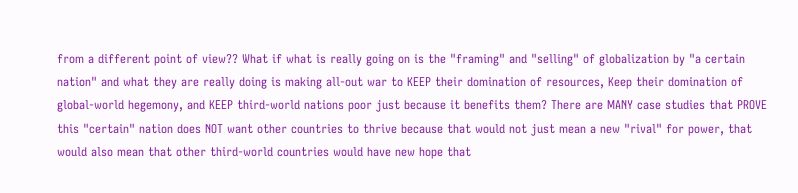from a different point of view?? What if what is really going on is the "framing" and "selling" of globalization by "a certain nation" and what they are really doing is making all-out war to KEEP their domination of resources, Keep their domination of global-world hegemony, and KEEP third-world nations poor just because it benefits them? There are MANY case studies that PROVE this "certain" nation does NOT want other countries to thrive because that would not just mean a new "rival" for power, that would also mean that other third-world countries would have new hope that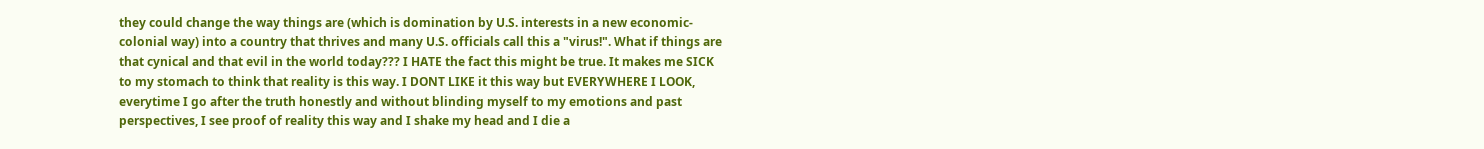they could change the way things are (which is domination by U.S. interests in a new economic-colonial way) into a country that thrives and many U.S. officials call this a "virus!". What if things are that cynical and that evil in the world today??? I HATE the fact this might be true. It makes me SICK to my stomach to think that reality is this way. I DONT LIKE it this way but EVERYWHERE I LOOK, everytime I go after the truth honestly and without blinding myself to my emotions and past perspectives, I see proof of reality this way and I shake my head and I die a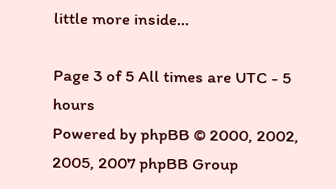little more inside...

Page 3 of 5 All times are UTC - 5 hours
Powered by phpBB © 2000, 2002, 2005, 2007 phpBB Group